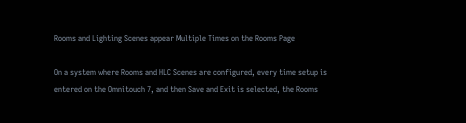Rooms and Lighting Scenes appear Multiple Times on the Rooms Page

On a system where Rooms and HLC Scenes are configured, every time setup is entered on the Omnitouch 7, and then Save and Exit is selected, the Rooms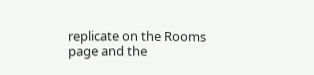replicate on the Rooms page and the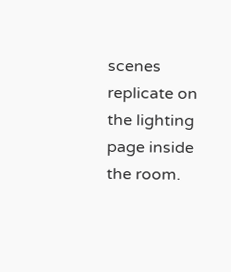scenes replicate on the lighting page inside the room.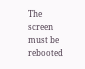The screen must be rebooted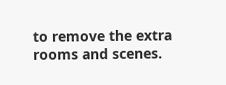to remove the extra rooms and scenes.